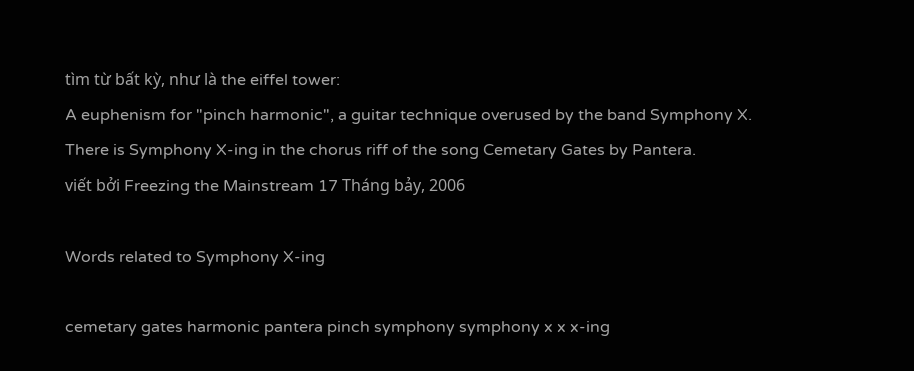tìm từ bất kỳ, như là the eiffel tower:
A euphenism for "pinch harmonic", a guitar technique overused by the band Symphony X.
There is Symphony X-ing in the chorus riff of the song Cemetary Gates by Pantera.
viết bởi Freezing the Mainstream 17 Tháng bảy, 2006

Words related to Symphony X-ing

cemetary gates harmonic pantera pinch symphony symphony x x x-ing